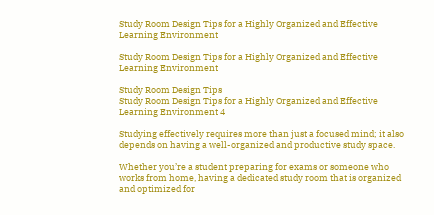Study Room Design Tips for a Highly Organized and Effective Learning Environment

Study Room Design Tips for a Highly Organized and Effective Learning Environment

Study Room Design Tips
Study Room Design Tips for a Highly Organized and Effective Learning Environment 4

Studying effectively requires more than just a focused mind; it also depends on having a well-organized and productive study space.

Whether you’re a student preparing for exams or someone who works from home, having a dedicated study room that is organized and optimized for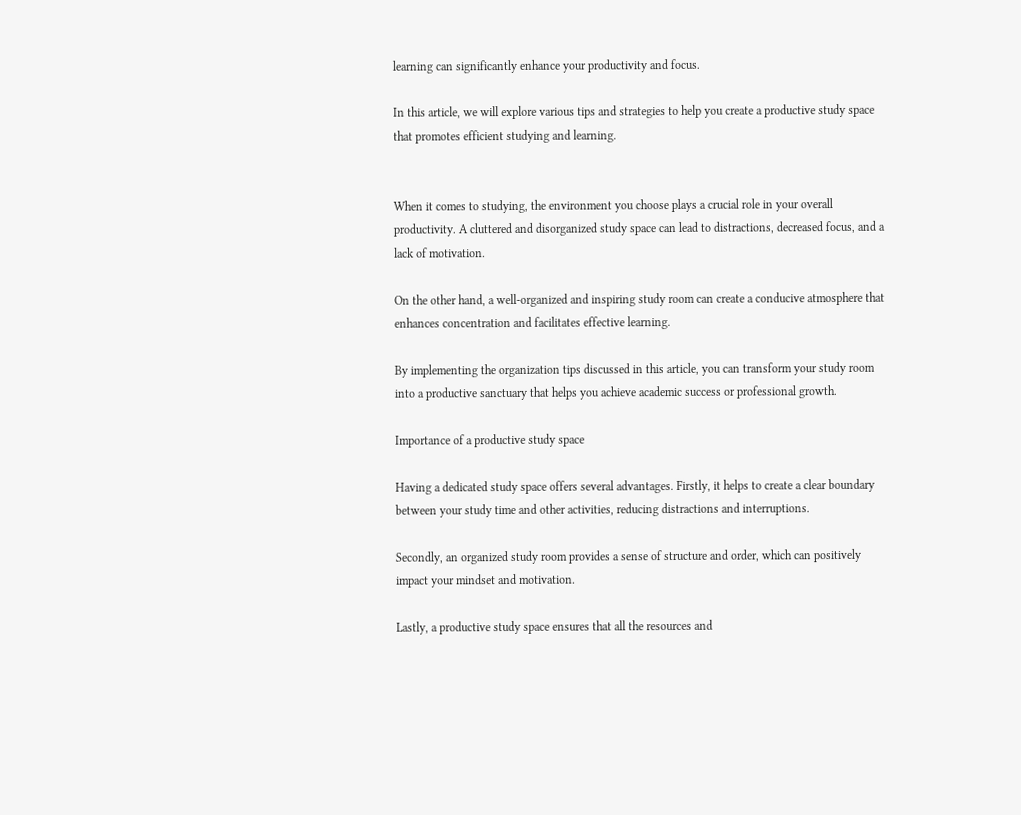learning can significantly enhance your productivity and focus.

In this article, we will explore various tips and strategies to help you create a productive study space that promotes efficient studying and learning.


When it comes to studying, the environment you choose plays a crucial role in your overall productivity. A cluttered and disorganized study space can lead to distractions, decreased focus, and a lack of motivation.

On the other hand, a well-organized and inspiring study room can create a conducive atmosphere that enhances concentration and facilitates effective learning.

By implementing the organization tips discussed in this article, you can transform your study room into a productive sanctuary that helps you achieve academic success or professional growth.

Importance of a productive study space

Having a dedicated study space offers several advantages. Firstly, it helps to create a clear boundary between your study time and other activities, reducing distractions and interruptions.

Secondly, an organized study room provides a sense of structure and order, which can positively impact your mindset and motivation.

Lastly, a productive study space ensures that all the resources and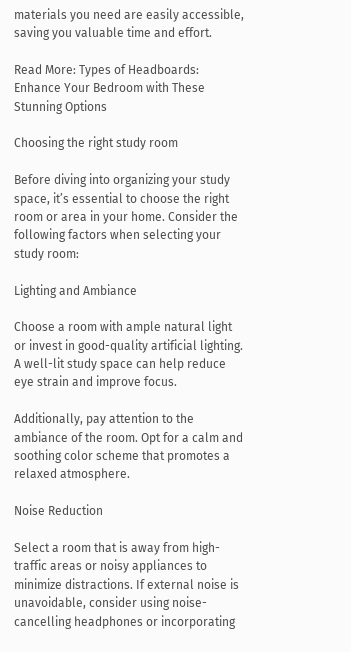materials you need are easily accessible, saving you valuable time and effort.

Read More: Types of Headboards: Enhance Your Bedroom with These Stunning Options

Choosing the right study room

Before diving into organizing your study space, it’s essential to choose the right room or area in your home. Consider the following factors when selecting your study room:

Lighting and Ambiance

Choose a room with ample natural light or invest in good-quality artificial lighting. A well-lit study space can help reduce eye strain and improve focus.

Additionally, pay attention to the ambiance of the room. Opt for a calm and soothing color scheme that promotes a relaxed atmosphere.

Noise Reduction

Select a room that is away from high-traffic areas or noisy appliances to minimize distractions. If external noise is unavoidable, consider using noise-cancelling headphones or incorporating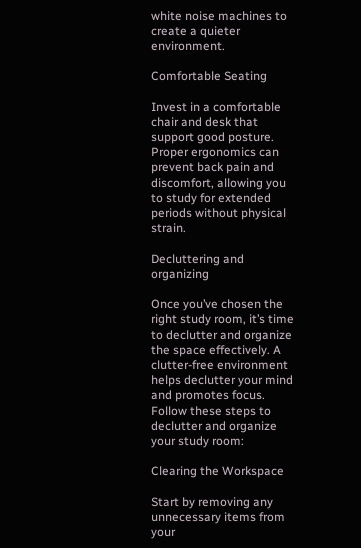white noise machines to create a quieter environment.

Comfortable Seating

Invest in a comfortable chair and desk that support good posture. Proper ergonomics can prevent back pain and discomfort, allowing you to study for extended periods without physical strain.

Decluttering and organizing

Once you’ve chosen the right study room, it’s time to declutter and organize the space effectively. A clutter-free environment helps declutter your mind and promotes focus. Follow these steps to declutter and organize your study room:

Clearing the Workspace

Start by removing any unnecessary items from your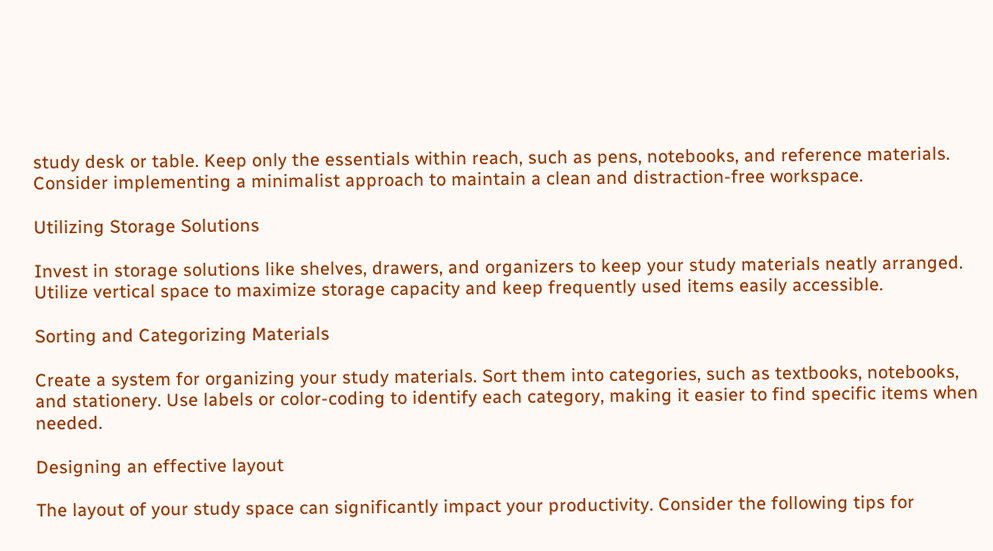study desk or table. Keep only the essentials within reach, such as pens, notebooks, and reference materials. Consider implementing a minimalist approach to maintain a clean and distraction-free workspace.

Utilizing Storage Solutions

Invest in storage solutions like shelves, drawers, and organizers to keep your study materials neatly arranged. Utilize vertical space to maximize storage capacity and keep frequently used items easily accessible.

Sorting and Categorizing Materials

Create a system for organizing your study materials. Sort them into categories, such as textbooks, notebooks, and stationery. Use labels or color-coding to identify each category, making it easier to find specific items when needed.

Designing an effective layout

The layout of your study space can significantly impact your productivity. Consider the following tips for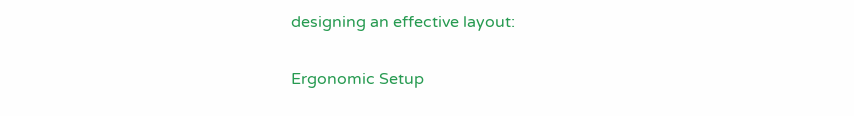designing an effective layout:

Ergonomic Setup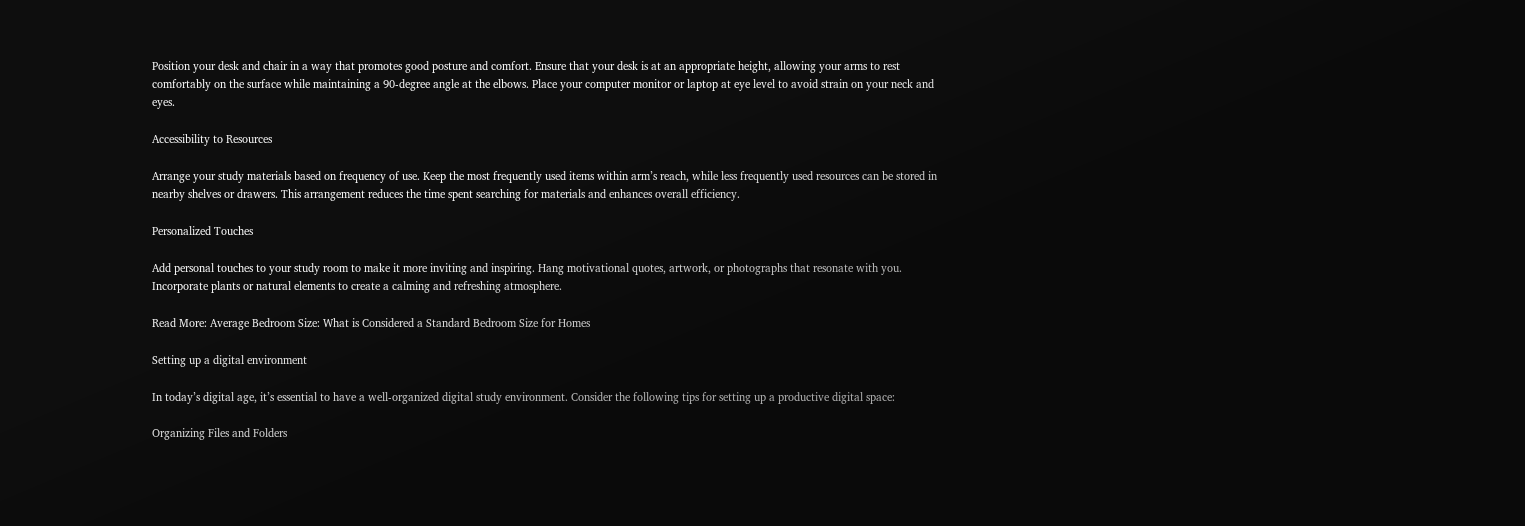Position your desk and chair in a way that promotes good posture and comfort. Ensure that your desk is at an appropriate height, allowing your arms to rest comfortably on the surface while maintaining a 90-degree angle at the elbows. Place your computer monitor or laptop at eye level to avoid strain on your neck and eyes.

Accessibility to Resources

Arrange your study materials based on frequency of use. Keep the most frequently used items within arm’s reach, while less frequently used resources can be stored in nearby shelves or drawers. This arrangement reduces the time spent searching for materials and enhances overall efficiency.

Personalized Touches

Add personal touches to your study room to make it more inviting and inspiring. Hang motivational quotes, artwork, or photographs that resonate with you. Incorporate plants or natural elements to create a calming and refreshing atmosphere.

Read More: Average Bedroom Size: What is Considered a Standard Bedroom Size for Homes

Setting up a digital environment

In today’s digital age, it’s essential to have a well-organized digital study environment. Consider the following tips for setting up a productive digital space:

Organizing Files and Folders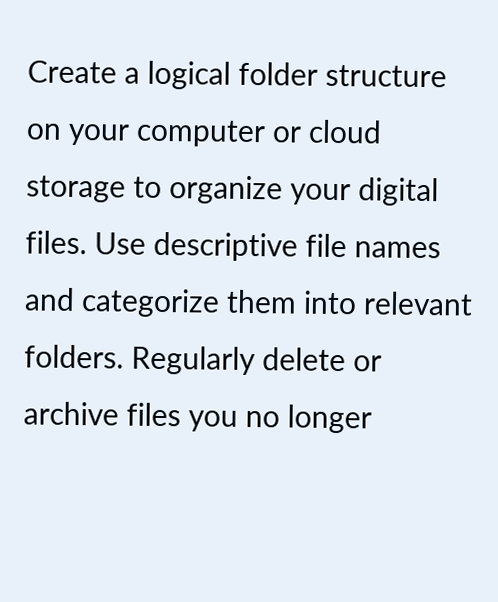Create a logical folder structure on your computer or cloud storage to organize your digital files. Use descriptive file names and categorize them into relevant folders. Regularly delete or archive files you no longer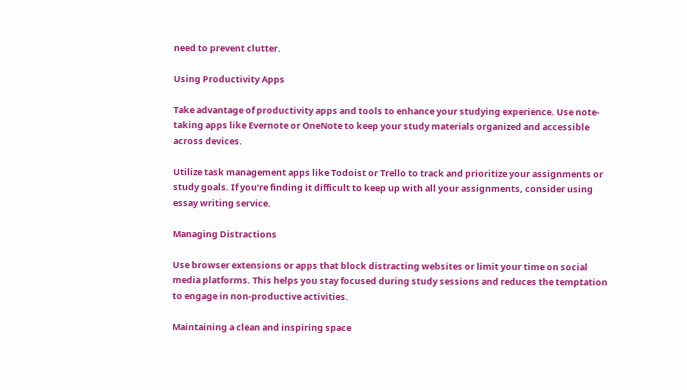need to prevent clutter.

Using Productivity Apps

Take advantage of productivity apps and tools to enhance your studying experience. Use note-taking apps like Evernote or OneNote to keep your study materials organized and accessible across devices.

Utilize task management apps like Todoist or Trello to track and prioritize your assignments or study goals. If you’re finding it difficult to keep up with all your assignments, consider using essay writing service.

Managing Distractions

Use browser extensions or apps that block distracting websites or limit your time on social media platforms. This helps you stay focused during study sessions and reduces the temptation to engage in non-productive activities.

Maintaining a clean and inspiring space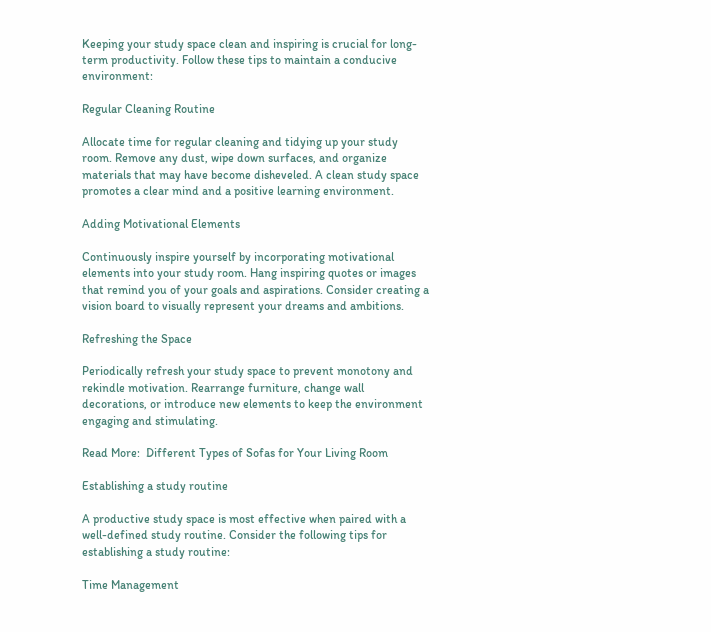Keeping your study space clean and inspiring is crucial for long-term productivity. Follow these tips to maintain a conducive environment:

Regular Cleaning Routine

Allocate time for regular cleaning and tidying up your study room. Remove any dust, wipe down surfaces, and organize materials that may have become disheveled. A clean study space promotes a clear mind and a positive learning environment.

Adding Motivational Elements

Continuously inspire yourself by incorporating motivational elements into your study room. Hang inspiring quotes or images that remind you of your goals and aspirations. Consider creating a vision board to visually represent your dreams and ambitions.

Refreshing the Space

Periodically refresh your study space to prevent monotony and rekindle motivation. Rearrange furniture, change wall decorations, or introduce new elements to keep the environment engaging and stimulating.

Read More:  Different Types of Sofas for Your Living Room

Establishing a study routine

A productive study space is most effective when paired with a well-defined study routine. Consider the following tips for establishing a study routine:

Time Management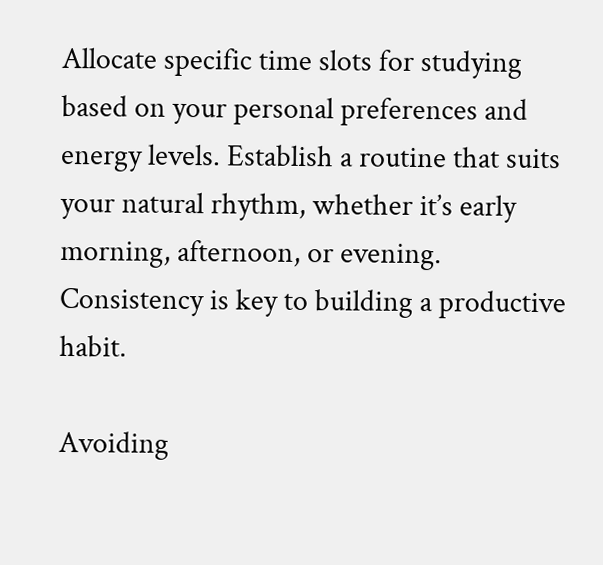Allocate specific time slots for studying based on your personal preferences and energy levels. Establish a routine that suits your natural rhythm, whether it’s early morning, afternoon, or evening. Consistency is key to building a productive habit.

Avoiding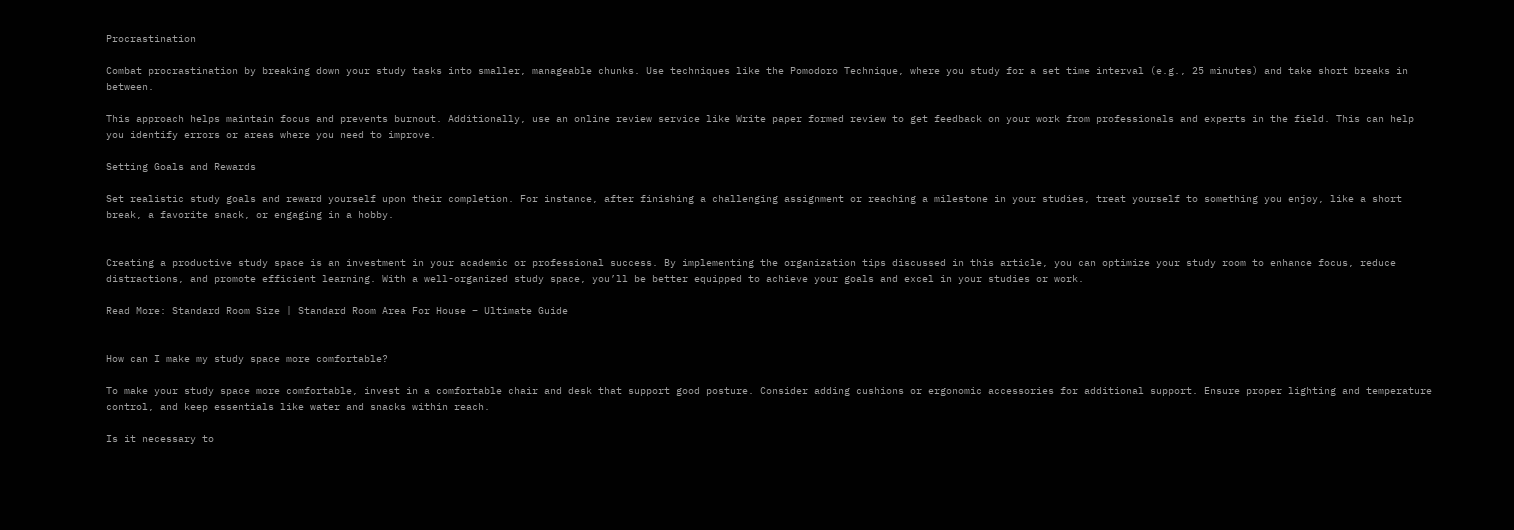Procrastination

Combat procrastination by breaking down your study tasks into smaller, manageable chunks. Use techniques like the Pomodoro Technique, where you study for a set time interval (e.g., 25 minutes) and take short breaks in between.

This approach helps maintain focus and prevents burnout. Additionally, use an online review service like Write paper formed review to get feedback on your work from professionals and experts in the field. This can help you identify errors or areas where you need to improve.

Setting Goals and Rewards

Set realistic study goals and reward yourself upon their completion. For instance, after finishing a challenging assignment or reaching a milestone in your studies, treat yourself to something you enjoy, like a short break, a favorite snack, or engaging in a hobby.


Creating a productive study space is an investment in your academic or professional success. By implementing the organization tips discussed in this article, you can optimize your study room to enhance focus, reduce distractions, and promote efficient learning. With a well-organized study space, you’ll be better equipped to achieve your goals and excel in your studies or work.

Read More: Standard Room Size | Standard Room Area For House – Ultimate Guide


How can I make my study space more comfortable?

To make your study space more comfortable, invest in a comfortable chair and desk that support good posture. Consider adding cushions or ergonomic accessories for additional support. Ensure proper lighting and temperature control, and keep essentials like water and snacks within reach.

Is it necessary to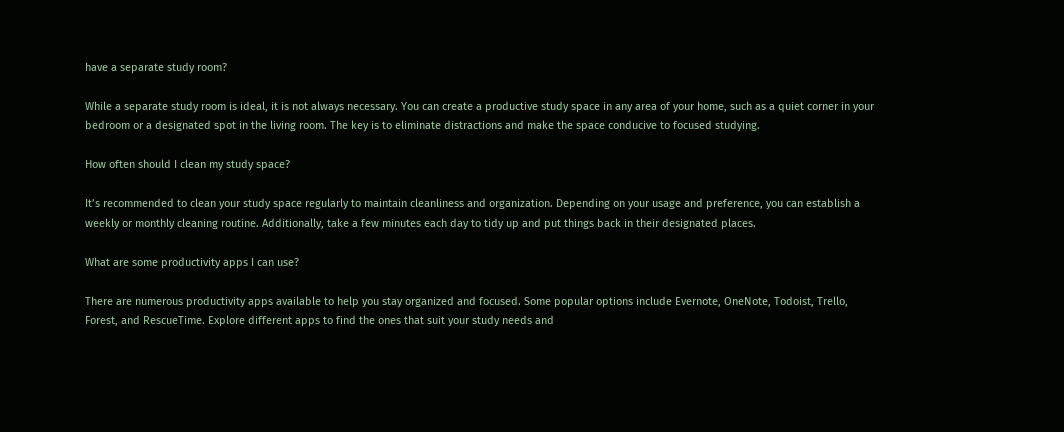have a separate study room?

While a separate study room is ideal, it is not always necessary. You can create a productive study space in any area of your home, such as a quiet corner in your bedroom or a designated spot in the living room. The key is to eliminate distractions and make the space conducive to focused studying.

How often should I clean my study space?

It’s recommended to clean your study space regularly to maintain cleanliness and organization. Depending on your usage and preference, you can establish a weekly or monthly cleaning routine. Additionally, take a few minutes each day to tidy up and put things back in their designated places.

What are some productivity apps I can use?

There are numerous productivity apps available to help you stay organized and focused. Some popular options include Evernote, OneNote, Todoist, Trello, Forest, and RescueTime. Explore different apps to find the ones that suit your study needs and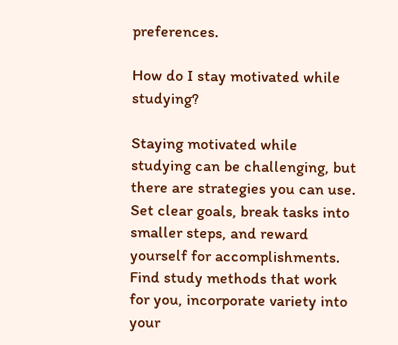preferences.

How do I stay motivated while studying?

Staying motivated while studying can be challenging, but there are strategies you can use. Set clear goals, break tasks into smaller steps, and reward yourself for accomplishments. Find study methods that work for you, incorporate variety into your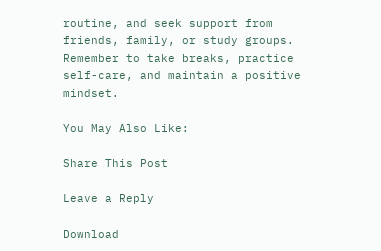routine, and seek support from friends, family, or study groups. Remember to take breaks, practice self-care, and maintain a positive mindset.

You May Also Like:

Share This Post

Leave a Reply

Download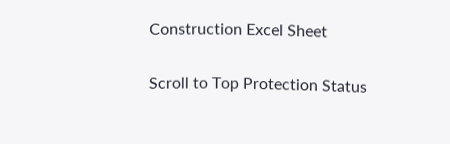Construction Excel Sheet

Scroll to Top Protection Status